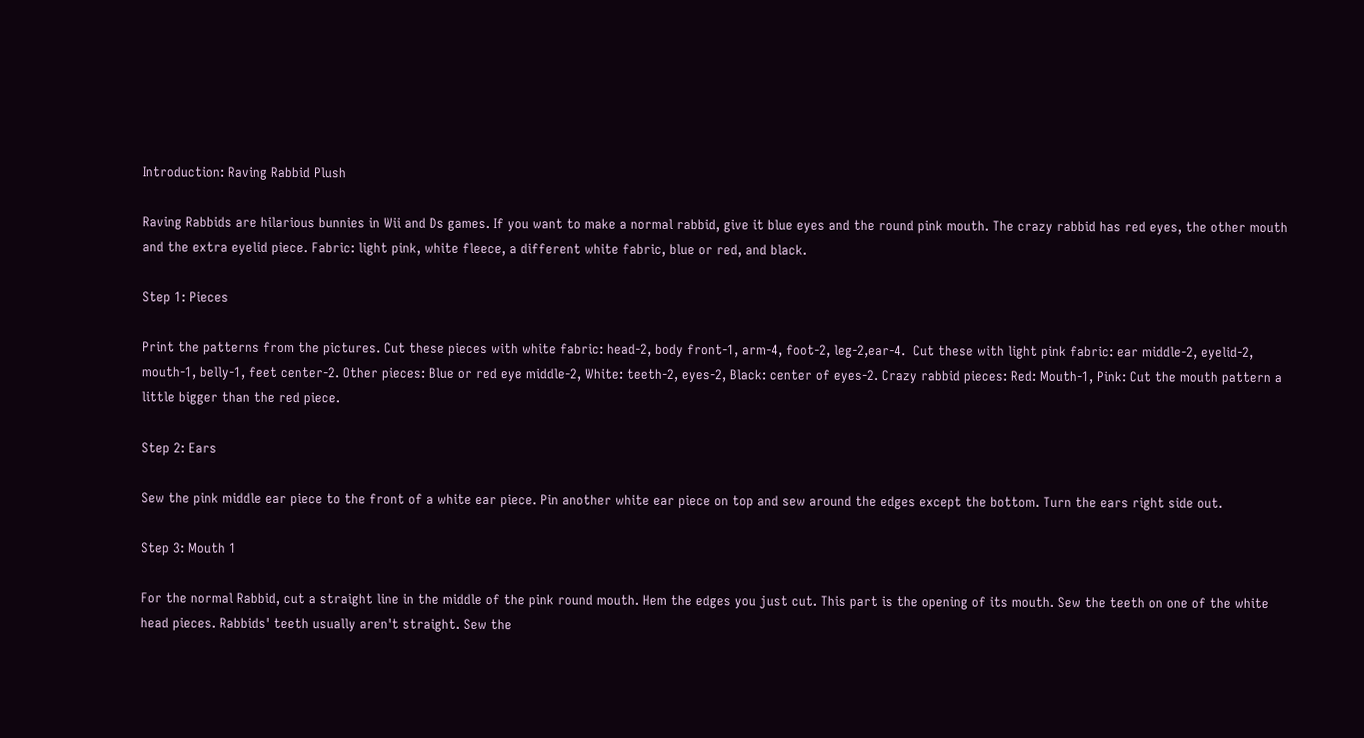Introduction: Raving Rabbid Plush

Raving Rabbids are hilarious bunnies in Wii and Ds games. If you want to make a normal rabbid, give it blue eyes and the round pink mouth. The crazy rabbid has red eyes, the other mouth and the extra eyelid piece. Fabric: light pink, white fleece, a different white fabric, blue or red, and black.

Step 1: Pieces

Print the patterns from the pictures. Cut these pieces with white fabric: head-2, body front-1, arm-4, foot-2, leg-2,ear-4.  Cut these with light pink fabric: ear middle-2, eyelid-2, mouth-1, belly-1, feet center-2. Other pieces: Blue or red eye middle-2, White: teeth-2, eyes-2, Black: center of eyes-2. Crazy rabbid pieces: Red: Mouth-1, Pink: Cut the mouth pattern a little bigger than the red piece.

Step 2: Ears

Sew the pink middle ear piece to the front of a white ear piece. Pin another white ear piece on top and sew around the edges except the bottom. Turn the ears right side out.

Step 3: Mouth 1

For the normal Rabbid, cut a straight line in the middle of the pink round mouth. Hem the edges you just cut. This part is the opening of its mouth. Sew the teeth on one of the white head pieces. Rabbids' teeth usually aren't straight. Sew the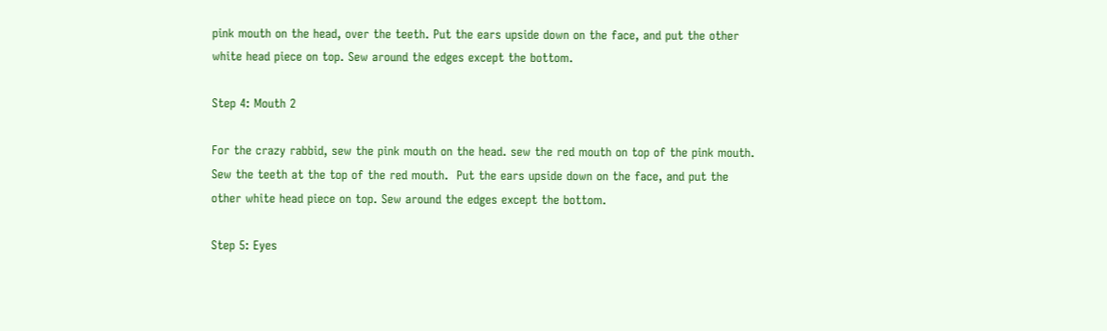pink mouth on the head, over the teeth. Put the ears upside down on the face, and put the other white head piece on top. Sew around the edges except the bottom.

Step 4: Mouth 2

For the crazy rabbid, sew the pink mouth on the head. sew the red mouth on top of the pink mouth. Sew the teeth at the top of the red mouth.  Put the ears upside down on the face, and put the other white head piece on top. Sew around the edges except the bottom.

Step 5: Eyes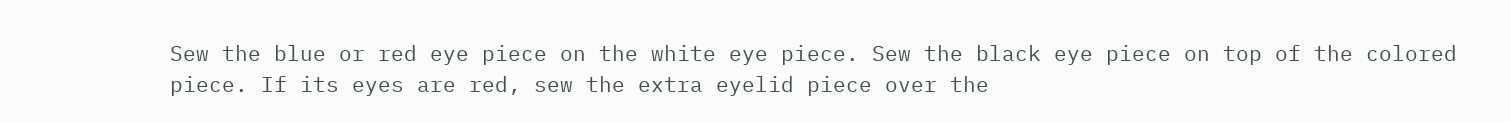Sew the blue or red eye piece on the white eye piece. Sew the black eye piece on top of the colored piece. If its eyes are red, sew the extra eyelid piece over the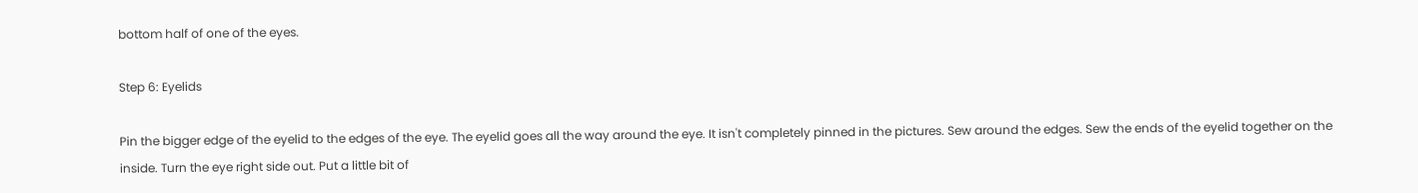bottom half of one of the eyes.

Step 6: Eyelids

Pin the bigger edge of the eyelid to the edges of the eye. The eyelid goes all the way around the eye. It isn't completely pinned in the pictures. Sew around the edges. Sew the ends of the eyelid together on the inside. Turn the eye right side out. Put a little bit of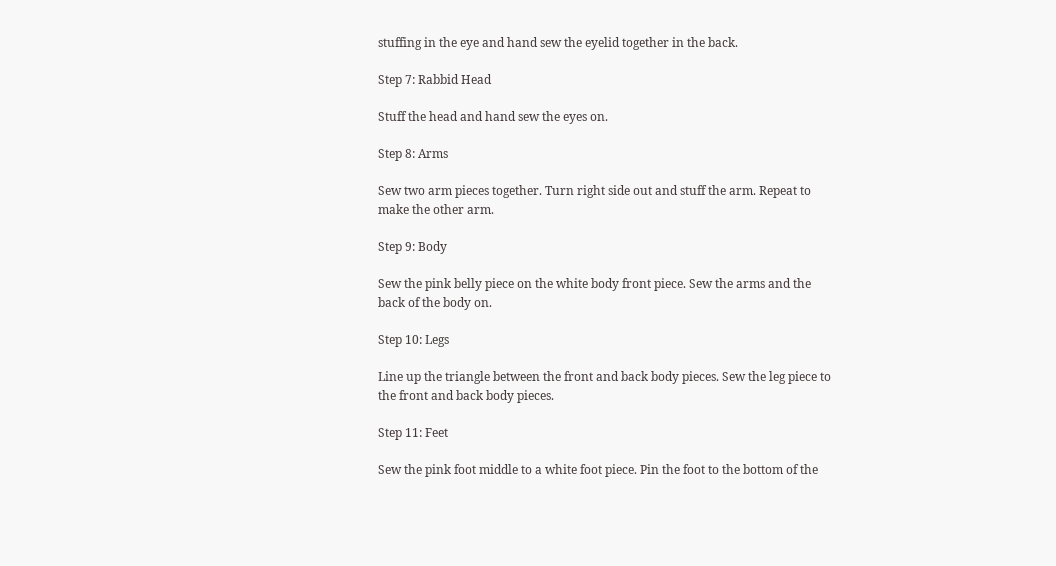stuffing in the eye and hand sew the eyelid together in the back.

Step 7: Rabbid Head

Stuff the head and hand sew the eyes on.

Step 8: Arms

Sew two arm pieces together. Turn right side out and stuff the arm. Repeat to make the other arm.

Step 9: Body

Sew the pink belly piece on the white body front piece. Sew the arms and the back of the body on.

Step 10: Legs

Line up the triangle between the front and back body pieces. Sew the leg piece to the front and back body pieces.

Step 11: Feet

Sew the pink foot middle to a white foot piece. Pin the foot to the bottom of the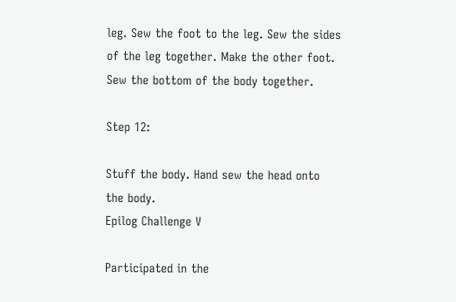leg. Sew the foot to the leg. Sew the sides of the leg together. Make the other foot. Sew the bottom of the body together.

Step 12:

Stuff the body. Hand sew the head onto the body.
Epilog Challenge V

Participated in the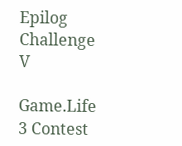Epilog Challenge V

Game.Life 3 Contest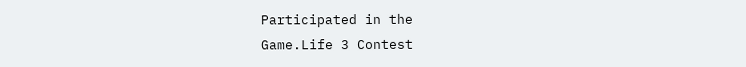Participated in the
Game.Life 3 Contest